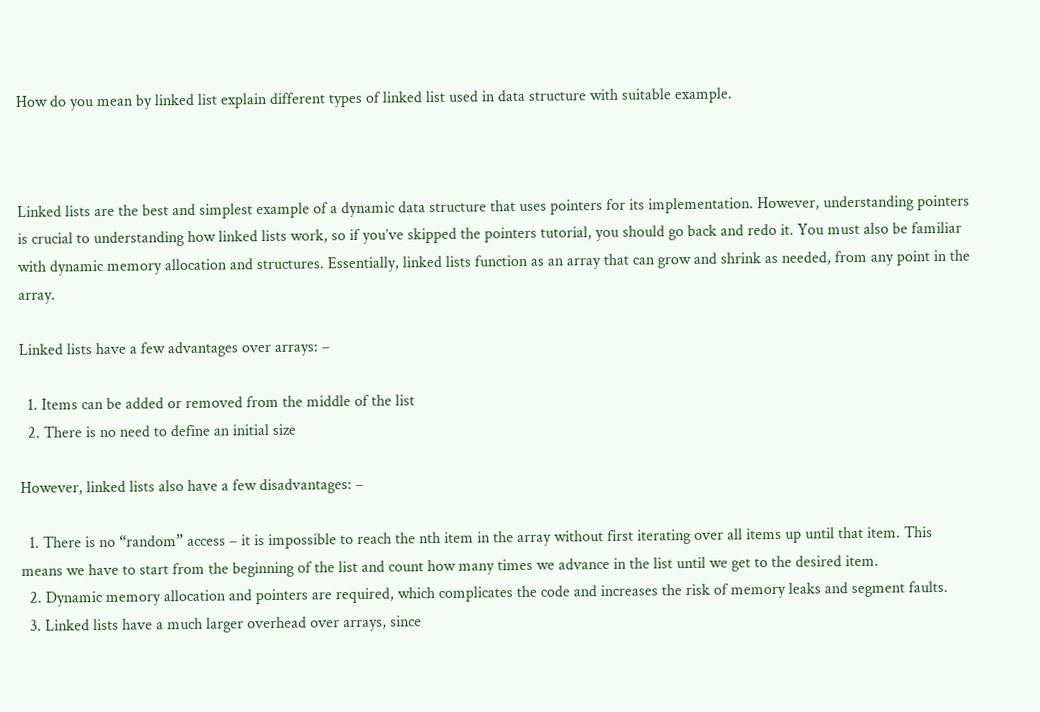How do you mean by linked list explain different types of linked list used in data structure with suitable example.



Linked lists are the best and simplest example of a dynamic data structure that uses pointers for its implementation. However, understanding pointers is crucial to understanding how linked lists work, so if you’ve skipped the pointers tutorial, you should go back and redo it. You must also be familiar with dynamic memory allocation and structures. Essentially, linked lists function as an array that can grow and shrink as needed, from any point in the array.

Linked lists have a few advantages over arrays: –

  1. Items can be added or removed from the middle of the list
  2. There is no need to define an initial size

However, linked lists also have a few disadvantages: –

  1. There is no “random” access – it is impossible to reach the nth item in the array without first iterating over all items up until that item. This means we have to start from the beginning of the list and count how many times we advance in the list until we get to the desired item.
  2. Dynamic memory allocation and pointers are required, which complicates the code and increases the risk of memory leaks and segment faults.
  3. Linked lists have a much larger overhead over arrays, since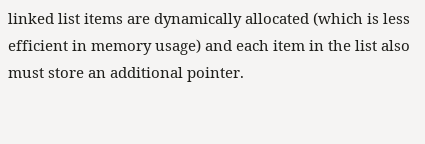linked list items are dynamically allocated (which is less efficient in memory usage) and each item in the list also must store an additional pointer.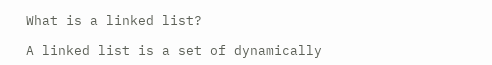What is a linked list?

A linked list is a set of dynamically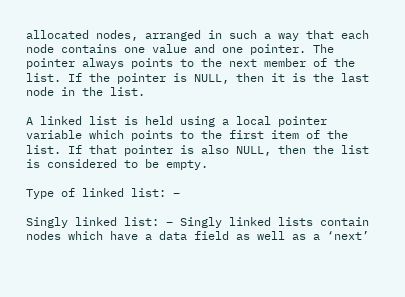allocated nodes, arranged in such a way that each node contains one value and one pointer. The pointer always points to the next member of the list. If the pointer is NULL, then it is the last node in the list.

A linked list is held using a local pointer variable which points to the first item of the list. If that pointer is also NULL, then the list is considered to be empty.

Type of linked list: –

Singly linked list: – Singly linked lists contain nodes which have a data field as well as a ‘next’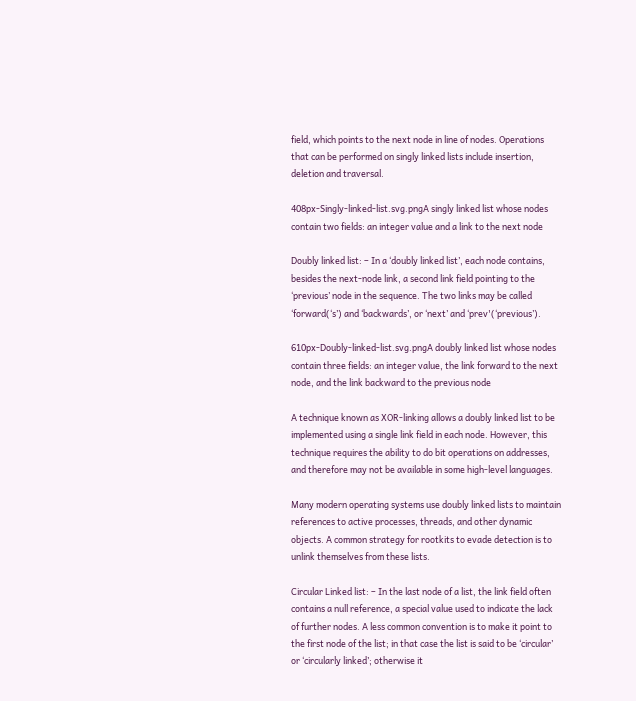field, which points to the next node in line of nodes. Operations that can be performed on singly linked lists include insertion, deletion and traversal.

408px-Singly-linked-list.svg.pngA singly linked list whose nodes contain two fields: an integer value and a link to the next node

Doubly linked list: – In a ‘doubly linked list’, each node contains, besides the next-node link, a second link field pointing to the ‘previous’ node in the sequence. The two links may be called ‘forward(‘s’) and ‘backwards’, or ‘next’ and ‘prev'(‘previous’).

610px-Doubly-linked-list.svg.pngA doubly linked list whose nodes contain three fields: an integer value, the link forward to the next node, and the link backward to the previous node

A technique known as XOR-linking allows a doubly linked list to be implemented using a single link field in each node. However, this technique requires the ability to do bit operations on addresses, and therefore may not be available in some high-level languages.

Many modern operating systems use doubly linked lists to maintain references to active processes, threads, and other dynamic objects. A common strategy for rootkits to evade detection is to unlink themselves from these lists.

Circular Linked list: – In the last node of a list, the link field often contains a null reference, a special value used to indicate the lack of further nodes. A less common convention is to make it point to the first node of the list; in that case the list is said to be ‘circular’ or ‘circularly linked’; otherwise it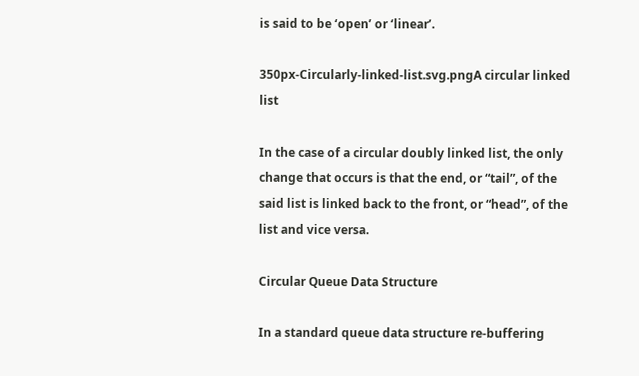is said to be ‘open’ or ‘linear’.

350px-Circularly-linked-list.svg.pngA circular linked list

In the case of a circular doubly linked list, the only change that occurs is that the end, or “tail”, of the said list is linked back to the front, or “head”, of the list and vice versa.

Circular Queue Data Structure

In a standard queue data structure re-buffering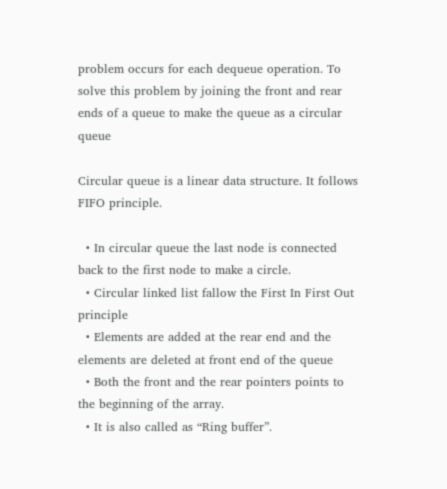problem occurs for each dequeue operation. To solve this problem by joining the front and rear ends of a queue to make the queue as a circular queue

Circular queue is a linear data structure. It follows FIFO principle.

  • In circular queue the last node is connected back to the first node to make a circle.
  • Circular linked list fallow the First In First Out principle
  • Elements are added at the rear end and the elements are deleted at front end of the queue
  • Both the front and the rear pointers points to the beginning of the array.
  • It is also called as “Ring buffer”.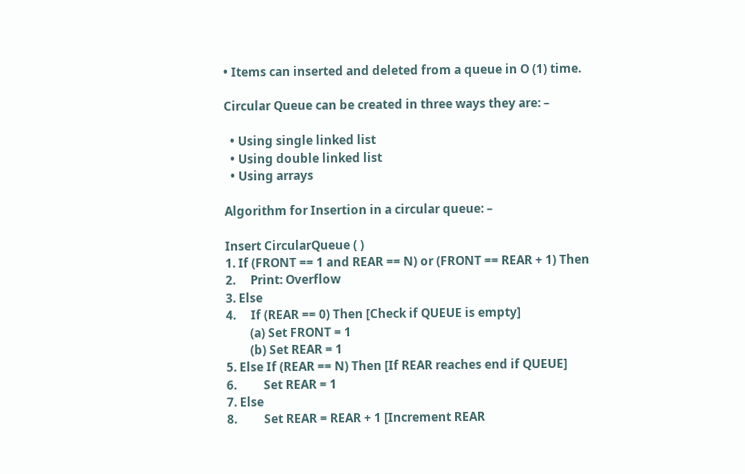• Items can inserted and deleted from a queue in O (1) time.

Circular Queue can be created in three ways they are: –

  • Using single linked list
  • Using double linked list
  • Using arrays

Algorithm for Insertion in a circular queue: –

Insert CircularQueue ( )
1. If (FRONT == 1 and REAR == N) or (FRONT == REAR + 1) Then
2.     Print: Overflow
3. Else
4.     If (REAR == 0) Then [Check if QUEUE is empty]
        (a) Set FRONT = 1
        (b) Set REAR = 1
5. Else If (REAR == N) Then [If REAR reaches end if QUEUE]
6.         Set REAR = 1
7. Else
8.         Set REAR = REAR + 1 [Increment REAR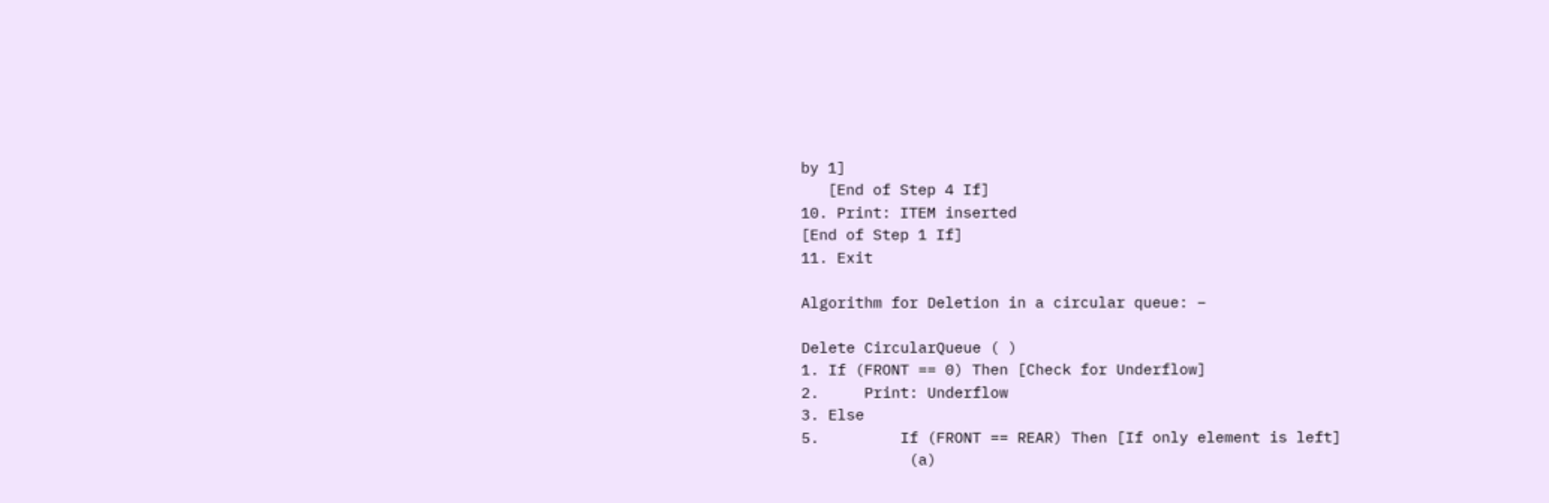by 1]
   [End of Step 4 If]
10. Print: ITEM inserted
[End of Step 1 If]
11. Exit

Algorithm for Deletion in a circular queue: –

Delete CircularQueue ( )
1. If (FRONT == 0) Then [Check for Underflow]
2.     Print: Underflow
3. Else
5.         If (FRONT == REAR) Then [If only element is left]
            (a)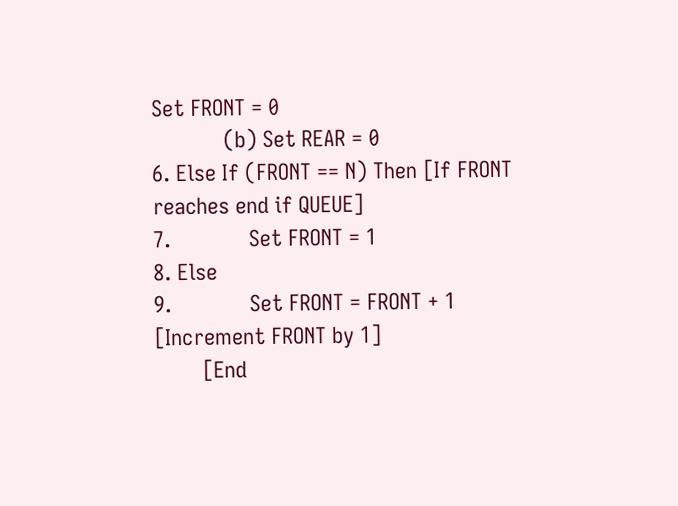Set FRONT = 0
            (b) Set REAR = 0
6. Else If (FRONT == N) Then [If FRONT reaches end if QUEUE]
7.             Set FRONT = 1
8. Else
9.             Set FRONT = FRONT + 1 [Increment FRONT by 1]
        [End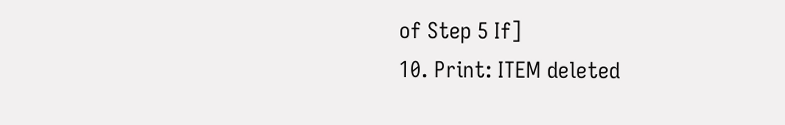of Step 5 If]
10. Print: ITEM deleted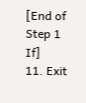[End of Step 1 If]
11. Exit